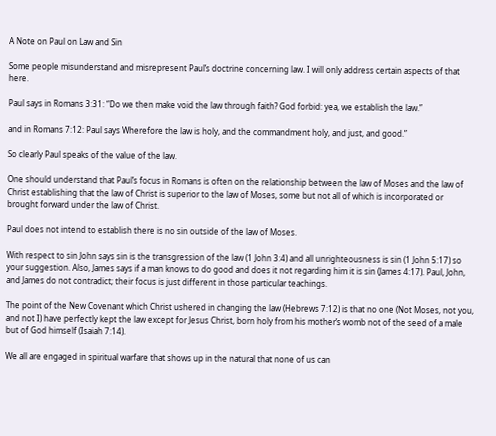A Note on Paul on Law and Sin

Some people misunderstand and misrepresent Paul’s doctrine concerning law. I will only address certain aspects of that here.

Paul says in Romans 3:31: “Do we then make void the law through faith? God forbid: yea, we establish the law.”

and in Romans 7:12: Paul says Wherefore the law is holy, and the commandment holy, and just, and good.”

So clearly Paul speaks of the value of the law.

One should understand that Paul’s focus in Romans is often on the relationship between the law of Moses and the law of Christ establishing that the law of Christ is superior to the law of Moses, some but not all of which is incorporated or brought forward under the law of Christ.

Paul does not intend to establish there is no sin outside of the law of Moses.

With respect to sin John says sin is the transgression of the law (1 John 3:4) and all unrighteousness is sin (1 John 5:17) so your suggestion. Also, James says if a man knows to do good and does it not regarding him it is sin (James 4:17). Paul, John, and James do not contradict; their focus is just different in those particular teachings.

The point of the New Covenant which Christ ushered in changing the law (Hebrews 7:12) is that no one (Not Moses, not you, and not I) have perfectly kept the law except for Jesus Christ, born holy from his mother’s womb not of the seed of a male but of God himself (Isaiah 7:14).

We all are engaged in spiritual warfare that shows up in the natural that none of us can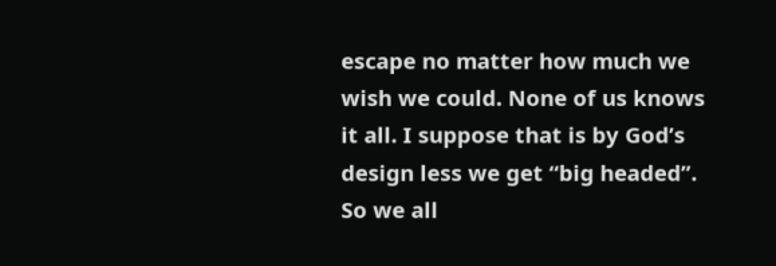escape no matter how much we wish we could. None of us knows it all. I suppose that is by God’s design less we get “big headed”. So we all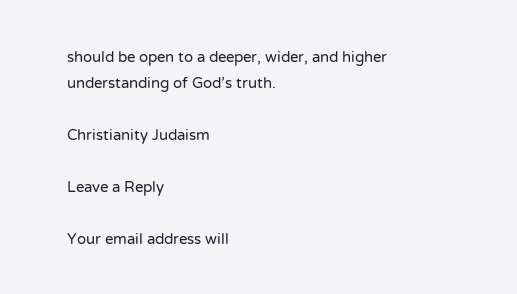should be open to a deeper, wider, and higher understanding of God’s truth.

Christianity Judaism

Leave a Reply

Your email address will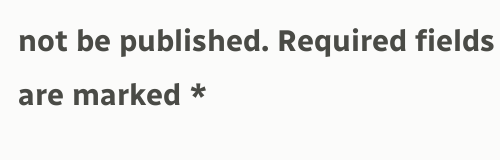not be published. Required fields are marked *